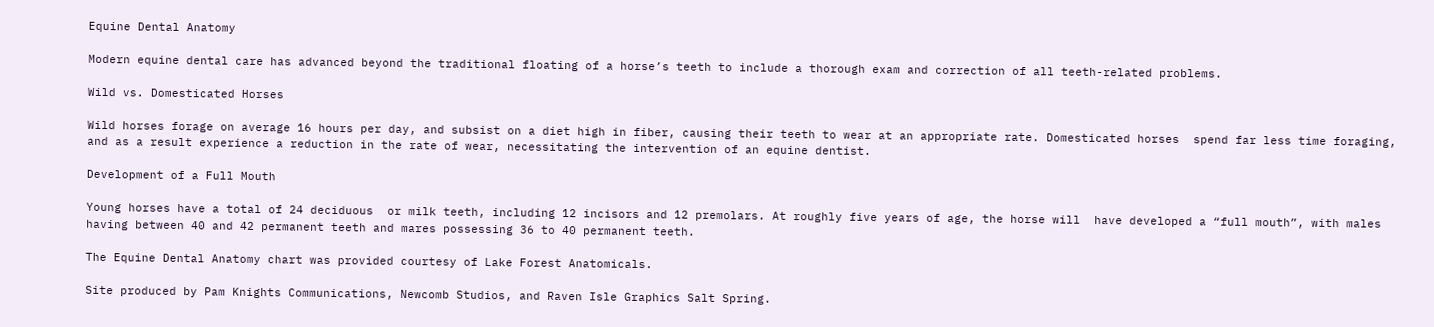Equine Dental Anatomy

Modern equine dental care has advanced beyond the traditional floating of a horse’s teeth to include a thorough exam and correction of all teeth-related problems.

Wild vs. Domesticated Horses

Wild horses forage on average 16 hours per day, and subsist on a diet high in fiber, causing their teeth to wear at an appropriate rate. Domesticated horses  spend far less time foraging, and as a result experience a reduction in the rate of wear, necessitating the intervention of an equine dentist.

Development of a Full Mouth

Young horses have a total of 24 deciduous  or milk teeth, including 12 incisors and 12 premolars. At roughly five years of age, the horse will  have developed a “full mouth”, with males having between 40 and 42 permanent teeth and mares possessing 36 to 40 permanent teeth.

The Equine Dental Anatomy chart was provided courtesy of Lake Forest Anatomicals.

Site produced by Pam Knights Communications, Newcomb Studios, and Raven Isle Graphics Salt Spring.